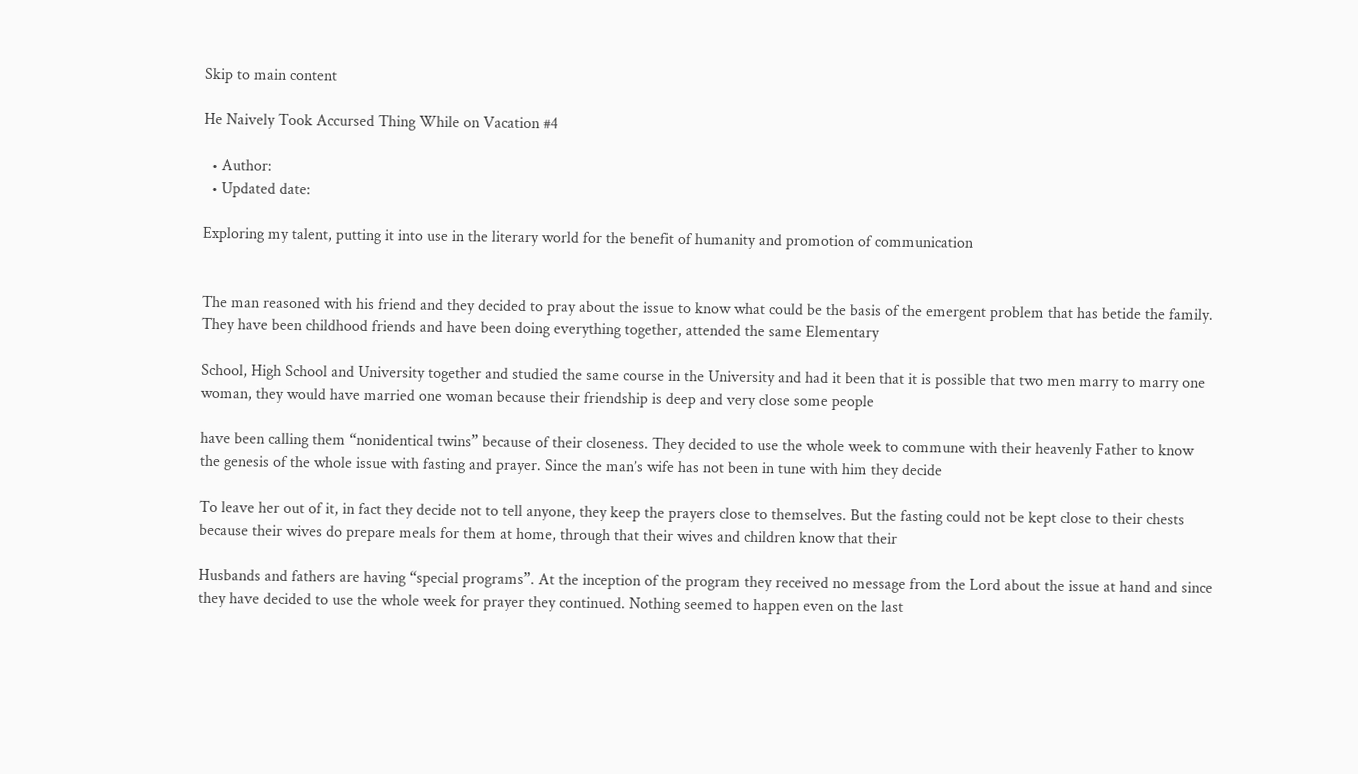Skip to main content

He Naively Took Accursed Thing While on Vacation #4

  • Author:
  • Updated date:

Exploring my talent, putting it into use in the literary world for the benefit of humanity and promotion of communication


The man reasoned with his friend and they decided to pray about the issue to know what could be the basis of the emergent problem that has betide the family. They have been childhood friends and have been doing everything together, attended the same Elementary

School, High School and University together and studied the same course in the University and had it been that it is possible that two men marry to marry one woman, they would have married one woman because their friendship is deep and very close some people

have been calling them “nonidentical twins” because of their closeness. They decided to use the whole week to commune with their heavenly Father to know the genesis of the whole issue with fasting and prayer. Since the man’s wife has not been in tune with him they decide

To leave her out of it, in fact they decide not to tell anyone, they keep the prayers close to themselves. But the fasting could not be kept close to their chests because their wives do prepare meals for them at home, through that their wives and children know that their

Husbands and fathers are having “special programs”. At the inception of the program they received no message from the Lord about the issue at hand and since they have decided to use the whole week for prayer they continued. Nothing seemed to happen even on the last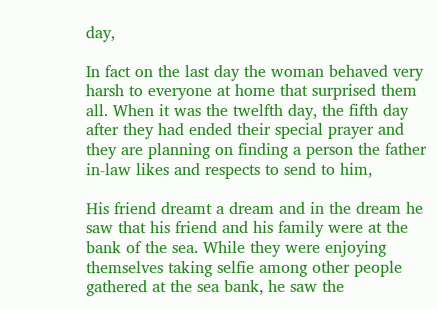day,

In fact on the last day the woman behaved very harsh to everyone at home that surprised them all. When it was the twelfth day, the fifth day after they had ended their special prayer and they are planning on finding a person the father in-law likes and respects to send to him,

His friend dreamt a dream and in the dream he saw that his friend and his family were at the bank of the sea. While they were enjoying themselves taking selfie among other people gathered at the sea bank, he saw the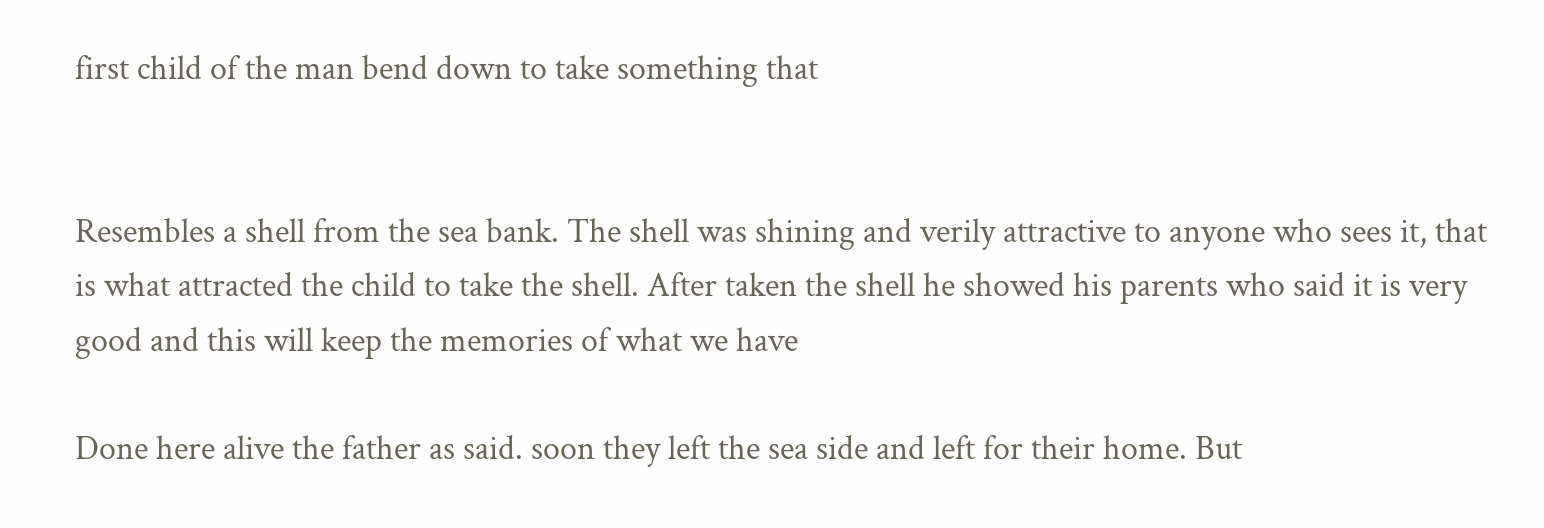first child of the man bend down to take something that


Resembles a shell from the sea bank. The shell was shining and verily attractive to anyone who sees it, that is what attracted the child to take the shell. After taken the shell he showed his parents who said it is very good and this will keep the memories of what we have

Done here alive the father as said. soon they left the sea side and left for their home. But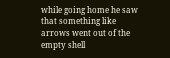while going home he saw that something like arrows went out of the empty shell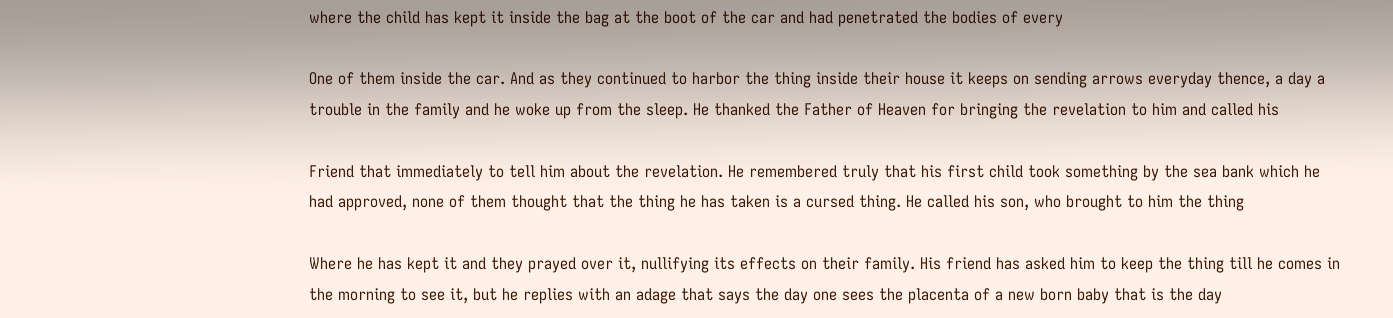where the child has kept it inside the bag at the boot of the car and had penetrated the bodies of every

One of them inside the car. And as they continued to harbor the thing inside their house it keeps on sending arrows everyday thence, a day a trouble in the family and he woke up from the sleep. He thanked the Father of Heaven for bringing the revelation to him and called his

Friend that immediately to tell him about the revelation. He remembered truly that his first child took something by the sea bank which he had approved, none of them thought that the thing he has taken is a cursed thing. He called his son, who brought to him the thing

Where he has kept it and they prayed over it, nullifying its effects on their family. His friend has asked him to keep the thing till he comes in the morning to see it, but he replies with an adage that says the day one sees the placenta of a new born baby that is the day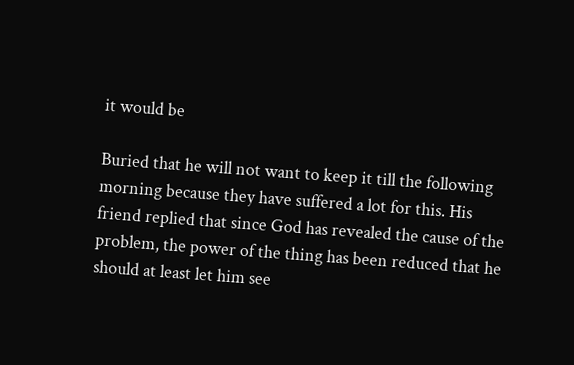it would be

Buried that he will not want to keep it till the following morning because they have suffered a lot for this. His friend replied that since God has revealed the cause of the problem, the power of the thing has been reduced that he should at least let him see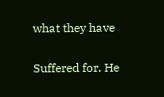what they have

Suffered for. He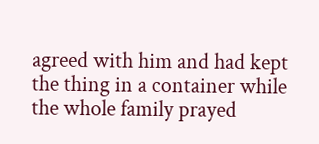agreed with him and had kept the thing in a container while the whole family prayed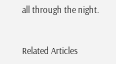all through the night.


Related Articles